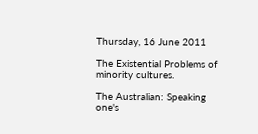Thursday, 16 June 2011

The Existential Problems of minority cultures.

The Australian: Speaking one's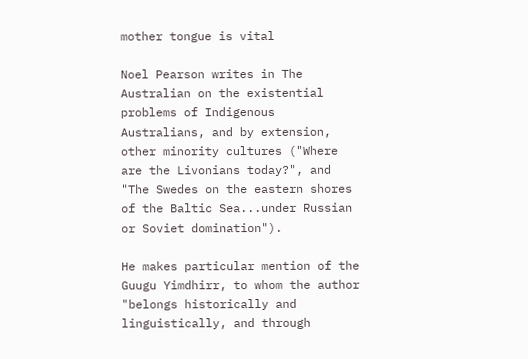mother tongue is vital

Noel Pearson writes in The Australian on the existential problems of Indigenous Australians, and by extension, other minority cultures ("Where are the Livonians today?", and "The Swedes on the eastern shores of the Baltic Sea...under Russian or Soviet domination").

He makes particular mention of the Guugu Yimdhirr, to whom the author "belongs historically and linguistically, and through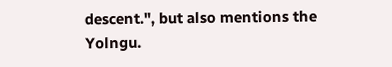descent.", but also mentions the Yolngu.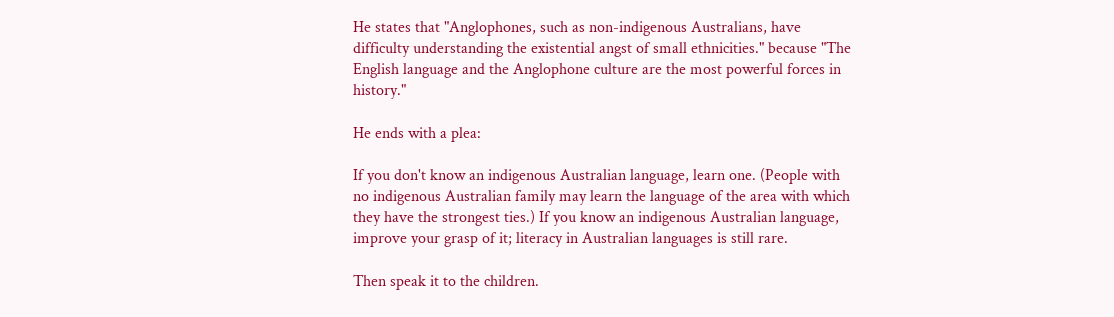He states that "Anglophones, such as non-indigenous Australians, have difficulty understanding the existential angst of small ethnicities." because "The English language and the Anglophone culture are the most powerful forces in history."

He ends with a plea:

If you don't know an indigenous Australian language, learn one. (People with no indigenous Australian family may learn the language of the area with which they have the strongest ties.) If you know an indigenous Australian language, improve your grasp of it; literacy in Australian languages is still rare.

Then speak it to the children.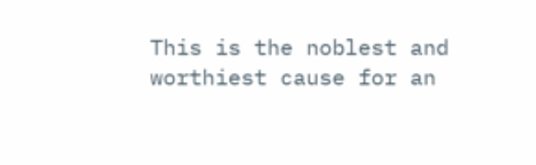This is the noblest and worthiest cause for an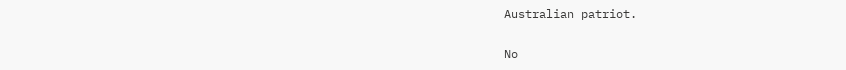Australian patriot.

No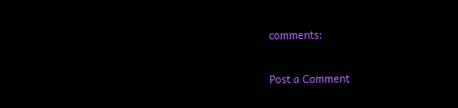comments:

Post a Comment